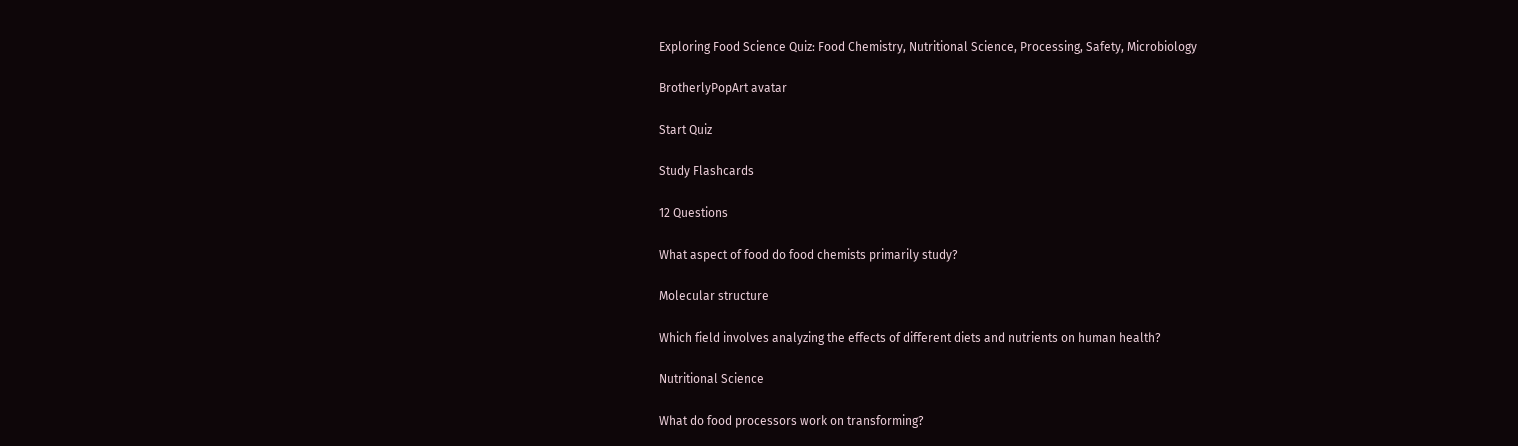Exploring Food Science Quiz: Food Chemistry, Nutritional Science, Processing, Safety, Microbiology

BrotherlyPopArt avatar

Start Quiz

Study Flashcards

12 Questions

What aspect of food do food chemists primarily study?

Molecular structure

Which field involves analyzing the effects of different diets and nutrients on human health?

Nutritional Science

What do food processors work on transforming?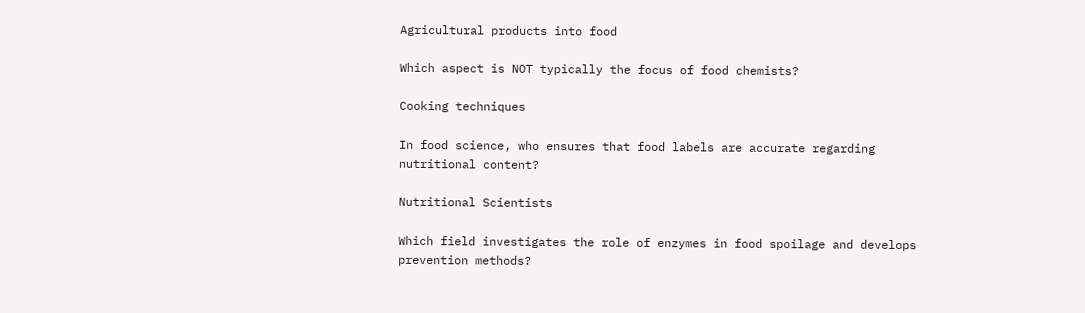Agricultural products into food

Which aspect is NOT typically the focus of food chemists?

Cooking techniques

In food science, who ensures that food labels are accurate regarding nutritional content?

Nutritional Scientists

Which field investigates the role of enzymes in food spoilage and develops prevention methods?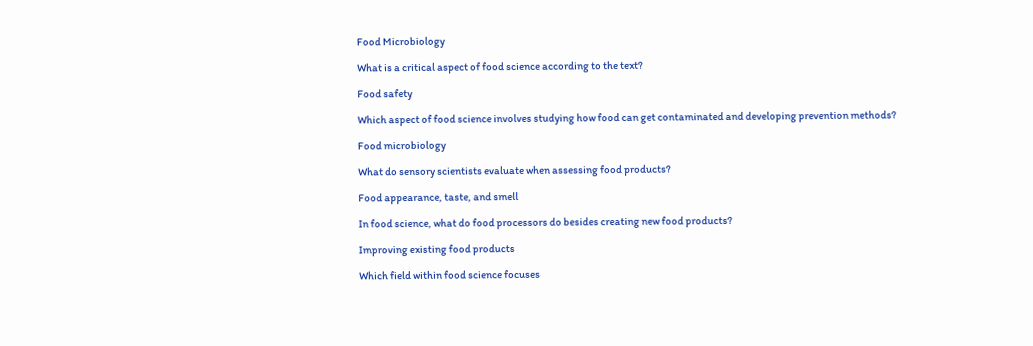Food Microbiology

What is a critical aspect of food science according to the text?

Food safety

Which aspect of food science involves studying how food can get contaminated and developing prevention methods?

Food microbiology

What do sensory scientists evaluate when assessing food products?

Food appearance, taste, and smell

In food science, what do food processors do besides creating new food products?

Improving existing food products

Which field within food science focuses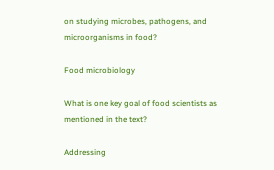on studying microbes, pathogens, and microorganisms in food?

Food microbiology

What is one key goal of food scientists as mentioned in the text?

Addressing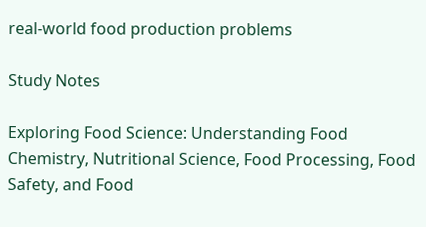real-world food production problems

Study Notes

Exploring Food Science: Understanding Food Chemistry, Nutritional Science, Food Processing, Food Safety, and Food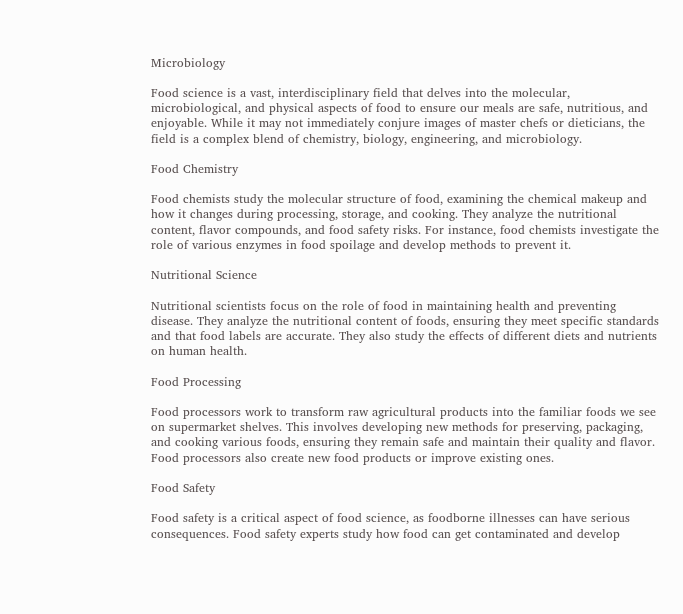Microbiology

Food science is a vast, interdisciplinary field that delves into the molecular, microbiological, and physical aspects of food to ensure our meals are safe, nutritious, and enjoyable. While it may not immediately conjure images of master chefs or dieticians, the field is a complex blend of chemistry, biology, engineering, and microbiology.

Food Chemistry

Food chemists study the molecular structure of food, examining the chemical makeup and how it changes during processing, storage, and cooking. They analyze the nutritional content, flavor compounds, and food safety risks. For instance, food chemists investigate the role of various enzymes in food spoilage and develop methods to prevent it.

Nutritional Science

Nutritional scientists focus on the role of food in maintaining health and preventing disease. They analyze the nutritional content of foods, ensuring they meet specific standards and that food labels are accurate. They also study the effects of different diets and nutrients on human health.

Food Processing

Food processors work to transform raw agricultural products into the familiar foods we see on supermarket shelves. This involves developing new methods for preserving, packaging, and cooking various foods, ensuring they remain safe and maintain their quality and flavor. Food processors also create new food products or improve existing ones.

Food Safety

Food safety is a critical aspect of food science, as foodborne illnesses can have serious consequences. Food safety experts study how food can get contaminated and develop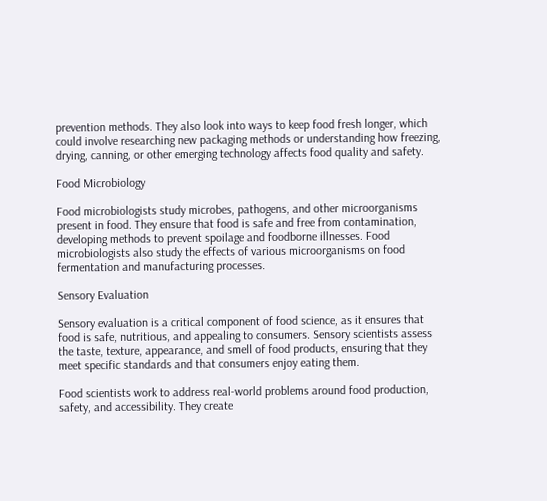prevention methods. They also look into ways to keep food fresh longer, which could involve researching new packaging methods or understanding how freezing, drying, canning, or other emerging technology affects food quality and safety.

Food Microbiology

Food microbiologists study microbes, pathogens, and other microorganisms present in food. They ensure that food is safe and free from contamination, developing methods to prevent spoilage and foodborne illnesses. Food microbiologists also study the effects of various microorganisms on food fermentation and manufacturing processes.

Sensory Evaluation

Sensory evaluation is a critical component of food science, as it ensures that food is safe, nutritious, and appealing to consumers. Sensory scientists assess the taste, texture, appearance, and smell of food products, ensuring that they meet specific standards and that consumers enjoy eating them.

Food scientists work to address real-world problems around food production, safety, and accessibility. They create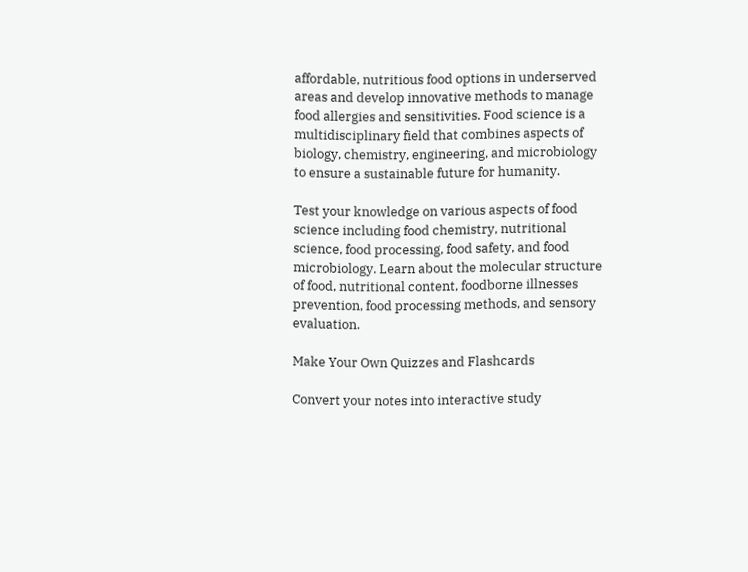affordable, nutritious food options in underserved areas and develop innovative methods to manage food allergies and sensitivities. Food science is a multidisciplinary field that combines aspects of biology, chemistry, engineering, and microbiology to ensure a sustainable future for humanity.

Test your knowledge on various aspects of food science including food chemistry, nutritional science, food processing, food safety, and food microbiology. Learn about the molecular structure of food, nutritional content, foodborne illnesses prevention, food processing methods, and sensory evaluation.

Make Your Own Quizzes and Flashcards

Convert your notes into interactive study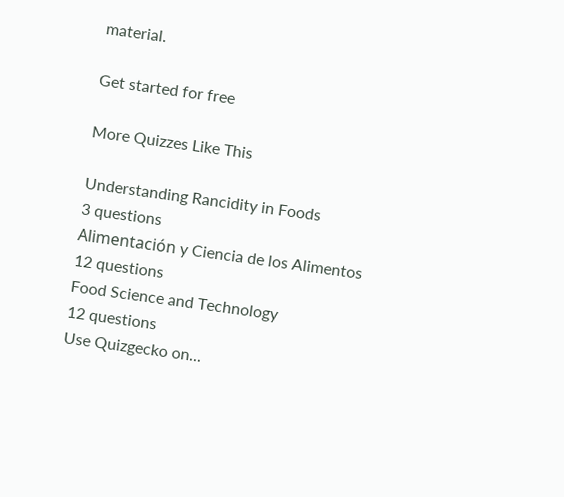material.

Get started for free

More Quizzes Like This

Understanding Rancidity in Foods
3 questions
Alimentación y Ciencia de los Alimentos
12 questions
Food Science and Technology
12 questions
Use Quizgecko on...